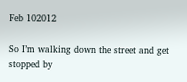Feb 102012

So I’m walking down the street and get stopped by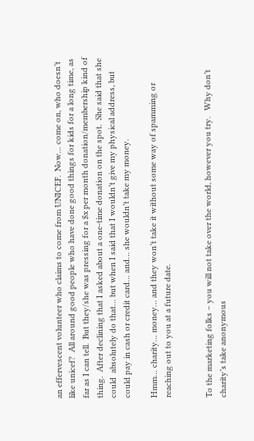an effervescent volunteer who claims to come from UNICEF.  Now… come on, who doesn’t like unicef?  All around good people who have done good things for kids for a long time, as far as I can tell.  But they/she was pressing for a $x per month donation/membership kind of thing.  After declining that I asked about a one-time donation on the spot.  She said that she could  absolutely do that… but when I said that I wouldn’t give my physical address, but could pay in cash or credit card… and… she wouldn’t take my money.

Hmm… charity… money… and they won’t take it without some way of spamming or reaching out to you at a future date.


To the marketing folks – you will not take over the world, however you try.   Why don’t charity’s take anonymous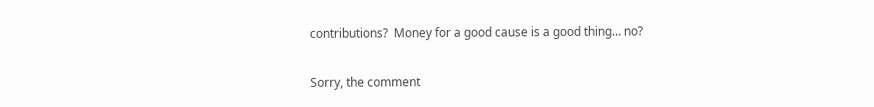contributions?  Money for a good cause is a good thing… no?

Sorry, the comment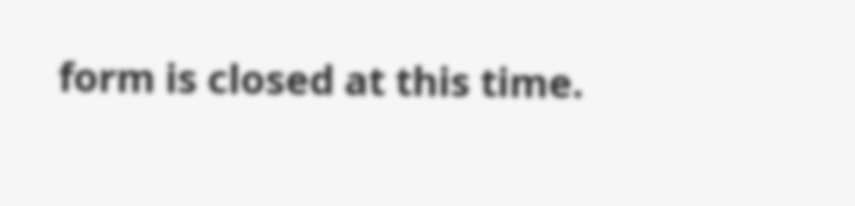form is closed at this time.